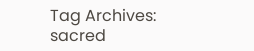Tag Archives: sacred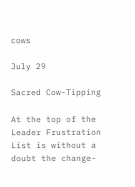cows

July 29

Sacred Cow-Tipping

At the top of the Leader Frustration List is without a doubt the change-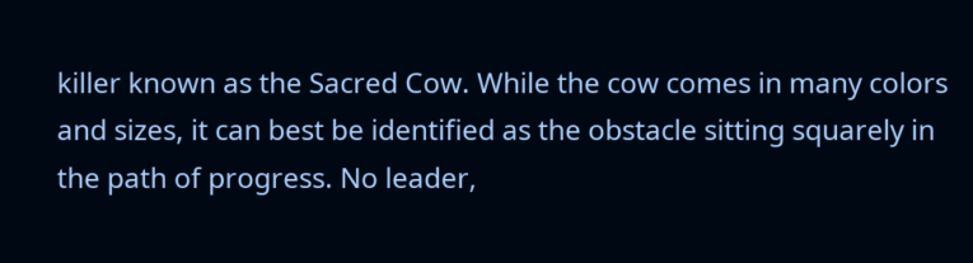killer known as the Sacred Cow. While the cow comes in many colors and sizes, it can best be identified as the obstacle sitting squarely in the path of progress. No leader,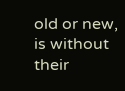old or new, is without their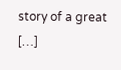story of a great […]